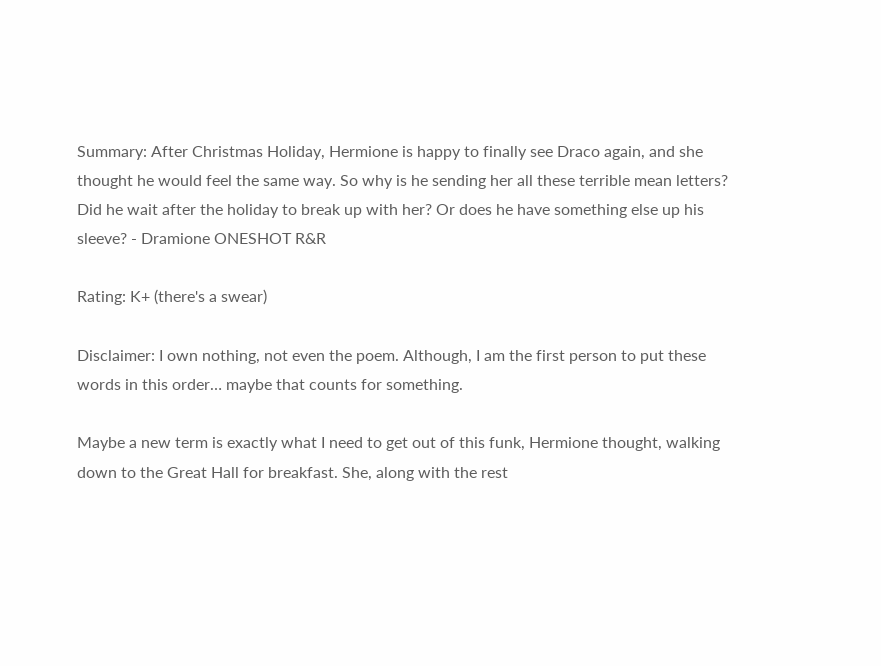Summary: After Christmas Holiday, Hermione is happy to finally see Draco again, and she thought he would feel the same way. So why is he sending her all these terrible mean letters? Did he wait after the holiday to break up with her? Or does he have something else up his sleeve? - Dramione ONESHOT R&R

Rating: K+ (there's a swear)

Disclaimer: I own nothing, not even the poem. Although, I am the first person to put these words in this order… maybe that counts for something.

Maybe a new term is exactly what I need to get out of this funk, Hermione thought, walking down to the Great Hall for breakfast. She, along with the rest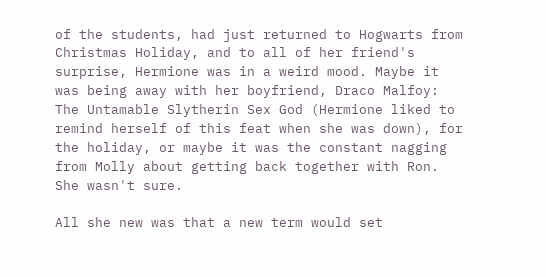of the students, had just returned to Hogwarts from Christmas Holiday, and to all of her friend's surprise, Hermione was in a weird mood. Maybe it was being away with her boyfriend, Draco Malfoy: The Untamable Slytherin Sex God (Hermione liked to remind herself of this feat when she was down), for the holiday, or maybe it was the constant nagging from Molly about getting back together with Ron. She wasn't sure.

All she new was that a new term would set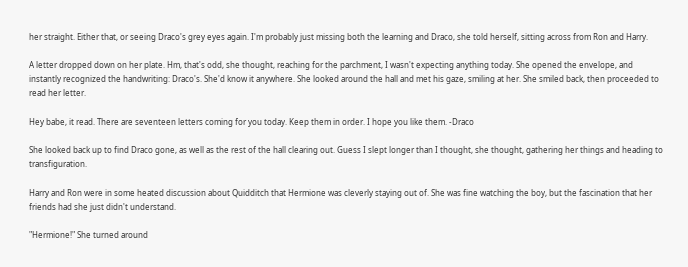her straight. Either that, or seeing Draco's grey eyes again. I'm probably just missing both the learning and Draco, she told herself, sitting across from Ron and Harry.

A letter dropped down on her plate. Hm, that's odd, she thought, reaching for the parchment, I wasn't expecting anything today. She opened the envelope, and instantly recognized the handwriting: Draco's. She'd know it anywhere. She looked around the hall and met his gaze, smiling at her. She smiled back, then proceeded to read her letter.

Hey babe, it read. There are seventeen letters coming for you today. Keep them in order. I hope you like them. -Draco

She looked back up to find Draco gone, as well as the rest of the hall clearing out. Guess I slept longer than I thought, she thought, gathering her things and heading to transfiguration.

Harry and Ron were in some heated discussion about Quidditch that Hermione was cleverly staying out of. She was fine watching the boy, but the fascination that her friends had she just didn't understand.

"Hermione!" She turned around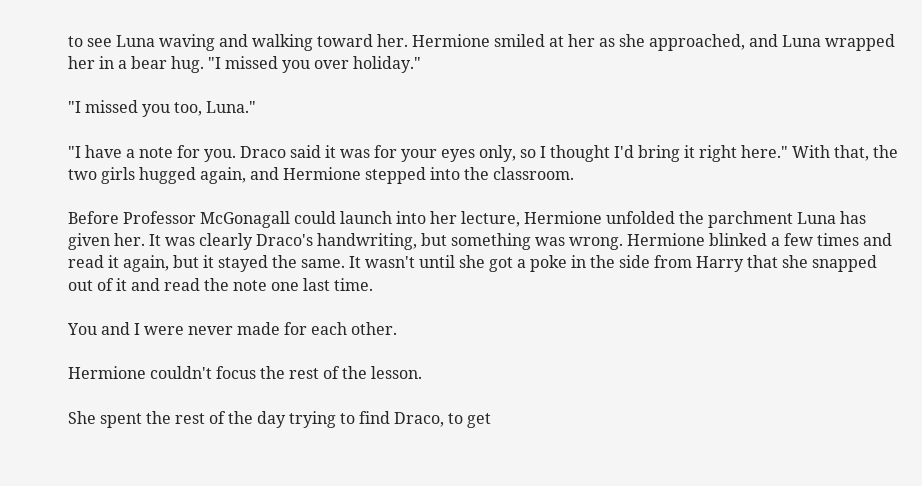to see Luna waving and walking toward her. Hermione smiled at her as she approached, and Luna wrapped her in a bear hug. "I missed you over holiday."

"I missed you too, Luna."

"I have a note for you. Draco said it was for your eyes only, so I thought I'd bring it right here." With that, the two girls hugged again, and Hermione stepped into the classroom.

Before Professor McGonagall could launch into her lecture, Hermione unfolded the parchment Luna has given her. It was clearly Draco's handwriting, but something was wrong. Hermione blinked a few times and read it again, but it stayed the same. It wasn't until she got a poke in the side from Harry that she snapped out of it and read the note one last time.

You and I were never made for each other.

Hermione couldn't focus the rest of the lesson.

She spent the rest of the day trying to find Draco, to get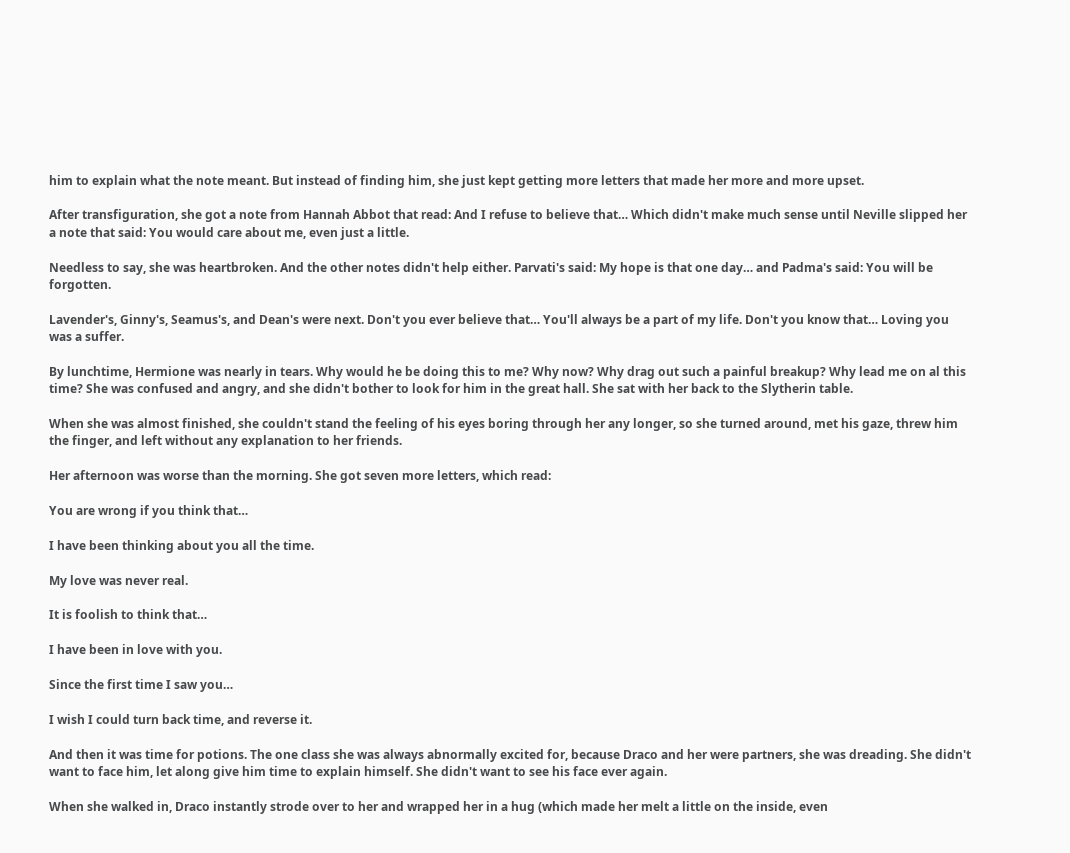him to explain what the note meant. But instead of finding him, she just kept getting more letters that made her more and more upset.

After transfiguration, she got a note from Hannah Abbot that read: And I refuse to believe that… Which didn't make much sense until Neville slipped her a note that said: You would care about me, even just a little.

Needless to say, she was heartbroken. And the other notes didn't help either. Parvati's said: My hope is that one day… and Padma's said: You will be forgotten.

Lavender's, Ginny's, Seamus's, and Dean's were next. Don't you ever believe that… You'll always be a part of my life. Don't you know that… Loving you was a suffer.

By lunchtime, Hermione was nearly in tears. Why would he be doing this to me? Why now? Why drag out such a painful breakup? Why lead me on al this time? She was confused and angry, and she didn't bother to look for him in the great hall. She sat with her back to the Slytherin table.

When she was almost finished, she couldn't stand the feeling of his eyes boring through her any longer, so she turned around, met his gaze, threw him the finger, and left without any explanation to her friends.

Her afternoon was worse than the morning. She got seven more letters, which read:

You are wrong if you think that…

I have been thinking about you all the time.

My love was never real.

It is foolish to think that…

I have been in love with you.

Since the first time I saw you…

I wish I could turn back time, and reverse it.

And then it was time for potions. The one class she was always abnormally excited for, because Draco and her were partners, she was dreading. She didn't want to face him, let along give him time to explain himself. She didn't want to see his face ever again.

When she walked in, Draco instantly strode over to her and wrapped her in a hug (which made her melt a little on the inside, even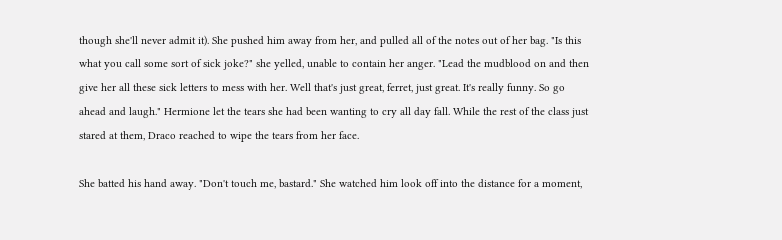though she'll never admit it). She pushed him away from her, and pulled all of the notes out of her bag. "Is this what you call some sort of sick joke?" she yelled, unable to contain her anger. "Lead the mudblood on and then give her all these sick letters to mess with her. Well that's just great, ferret, just great. It's really funny. So go ahead and laugh." Hermione let the tears she had been wanting to cry all day fall. While the rest of the class just stared at them, Draco reached to wipe the tears from her face.

She batted his hand away. "Don't touch me, bastard." She watched him look off into the distance for a moment,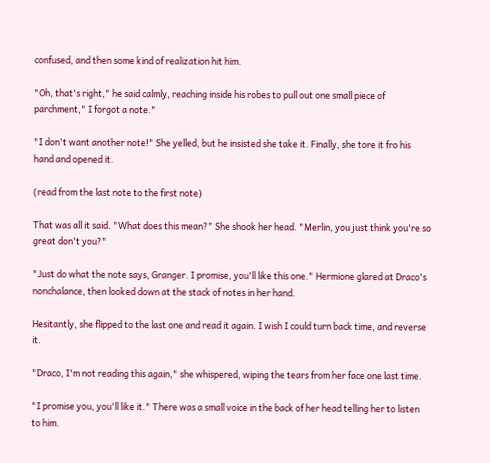confused, and then some kind of realization hit him.

"Oh, that's right," he said calmly, reaching inside his robes to pull out one small piece of parchment," I forgot a note."

"I don't want another note!" She yelled, but he insisted she take it. Finally, she tore it fro his hand and opened it.

(read from the last note to the first note)

That was all it said. "What does this mean?" She shook her head. "Merlin, you just think you're so great don't you?"

"Just do what the note says, Granger. I promise, you'll like this one." Hermione glared at Draco's nonchalance, then looked down at the stack of notes in her hand.

Hesitantly, she flipped to the last one and read it again. I wish I could turn back time, and reverse it.

"Draco, I'm not reading this again," she whispered, wiping the tears from her face one last time.

"I promise you, you'll like it." There was a small voice in the back of her head telling her to listen to him.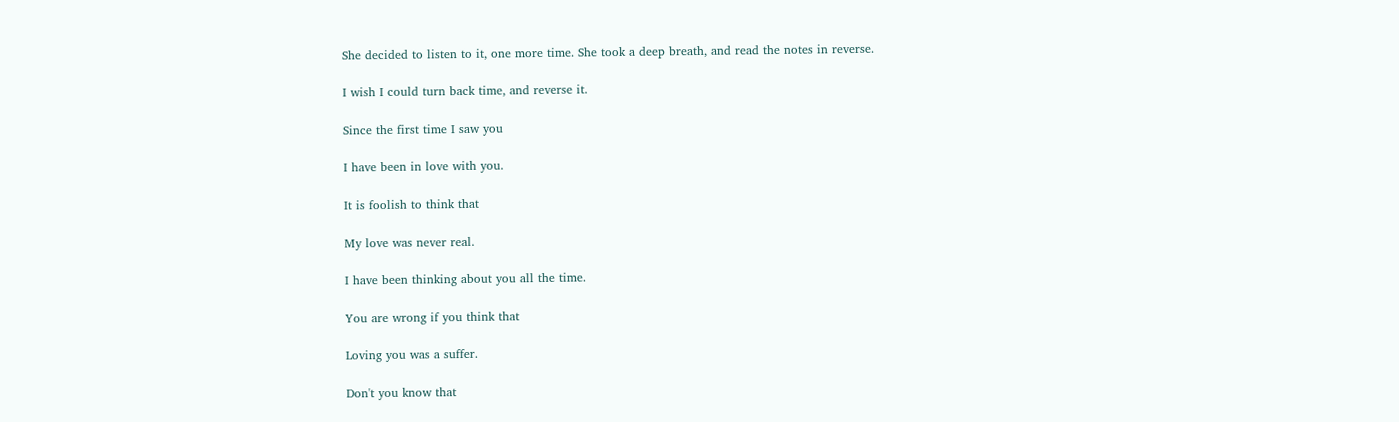She decided to listen to it, one more time. She took a deep breath, and read the notes in reverse.

I wish I could turn back time, and reverse it.

Since the first time I saw you

I have been in love with you.

It is foolish to think that

My love was never real.

I have been thinking about you all the time.

You are wrong if you think that

Loving you was a suffer.

Don't you know that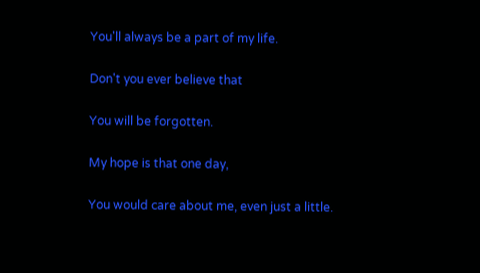You'll always be a part of my life.

Don't you ever believe that

You will be forgotten.

My hope is that one day,

You would care about me, even just a little.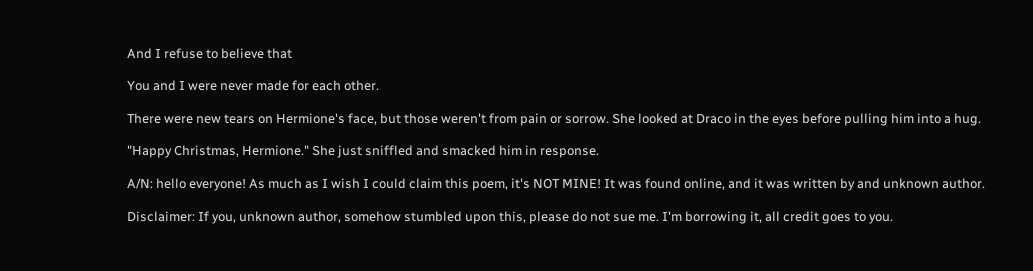And I refuse to believe that

You and I were never made for each other.

There were new tears on Hermione's face, but those weren't from pain or sorrow. She looked at Draco in the eyes before pulling him into a hug.

"Happy Christmas, Hermione." She just sniffled and smacked him in response.

A/N: hello everyone! As much as I wish I could claim this poem, it's NOT MINE! It was found online, and it was written by and unknown author.

Disclaimer: If you, unknown author, somehow stumbled upon this, please do not sue me. I'm borrowing it, all credit goes to you.